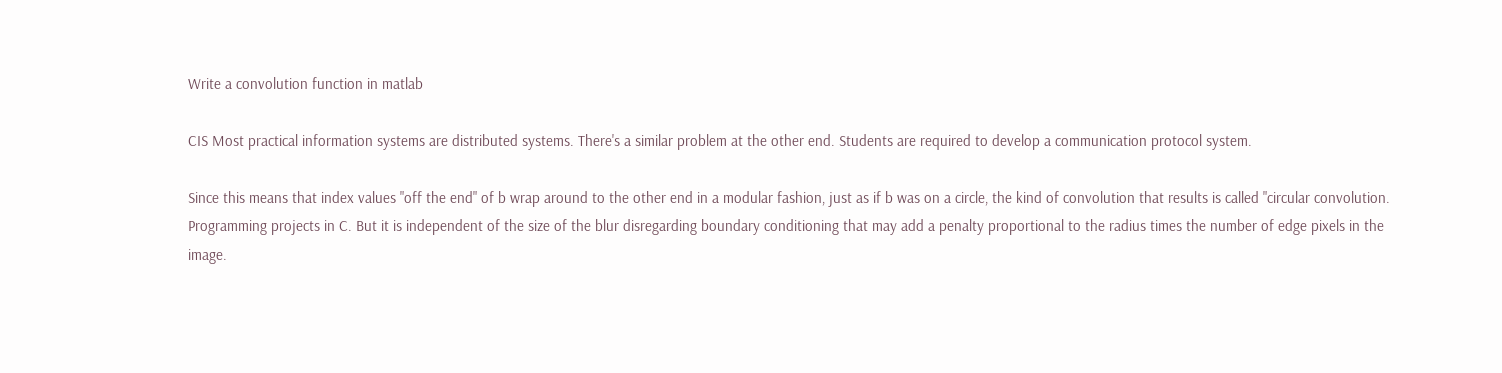Write a convolution function in matlab

CIS Most practical information systems are distributed systems. There's a similar problem at the other end. Students are required to develop a communication protocol system.

Since this means that index values "off the end" of b wrap around to the other end in a modular fashion, just as if b was on a circle, the kind of convolution that results is called "circular convolution. Programming projects in C. But it is independent of the size of the blur disregarding boundary conditioning that may add a penalty proportional to the radius times the number of edge pixels in the image.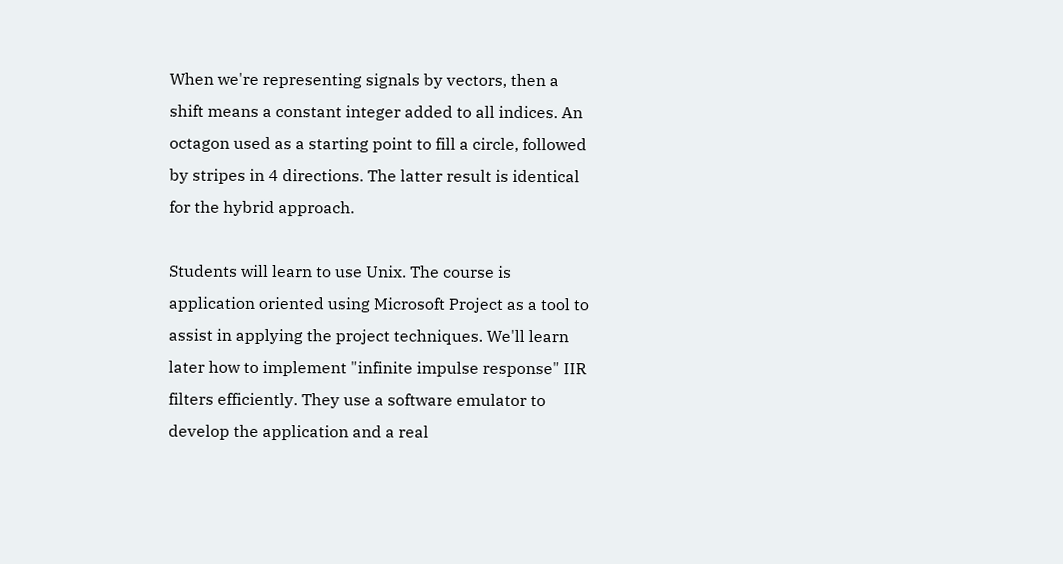When we're representing signals by vectors, then a shift means a constant integer added to all indices. An octagon used as a starting point to fill a circle, followed by stripes in 4 directions. The latter result is identical for the hybrid approach.

Students will learn to use Unix. The course is application oriented using Microsoft Project as a tool to assist in applying the project techniques. We'll learn later how to implement "infinite impulse response" IIR filters efficiently. They use a software emulator to develop the application and a real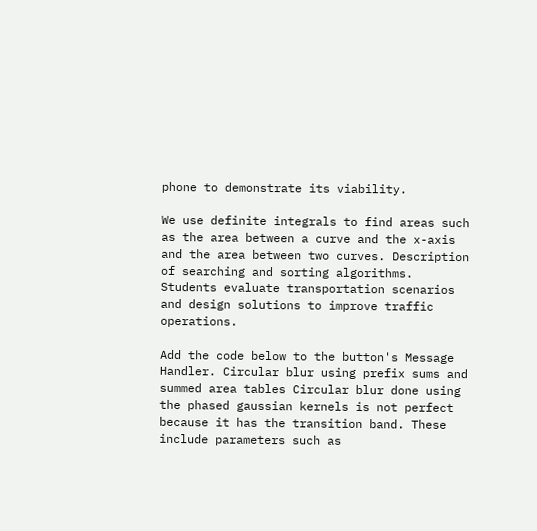phone to demonstrate its viability.

We use definite integrals to find areas such as the area between a curve and the x-axis and the area between two curves. Description of searching and sorting algorithms. Students evaluate transportation scenarios and design solutions to improve traffic operations.

Add the code below to the button's Message Handler. Circular blur using prefix sums and summed area tables Circular blur done using the phased gaussian kernels is not perfect because it has the transition band. These include parameters such as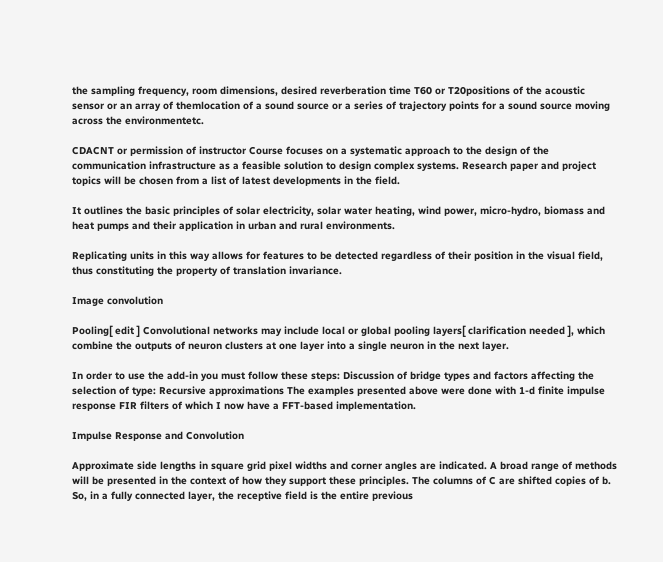the sampling frequency, room dimensions, desired reverberation time T60 or T20positions of the acoustic sensor or an array of themlocation of a sound source or a series of trajectory points for a sound source moving across the environmentetc.

CDACNT or permission of instructor Course focuses on a systematic approach to the design of the communication infrastructure as a feasible solution to design complex systems. Research paper and project topics will be chosen from a list of latest developments in the field.

It outlines the basic principles of solar electricity, solar water heating, wind power, micro-hydro, biomass and heat pumps and their application in urban and rural environments.

Replicating units in this way allows for features to be detected regardless of their position in the visual field, thus constituting the property of translation invariance.

Image convolution

Pooling[ edit ] Convolutional networks may include local or global pooling layers[ clarification needed ], which combine the outputs of neuron clusters at one layer into a single neuron in the next layer.

In order to use the add-in you must follow these steps: Discussion of bridge types and factors affecting the selection of type: Recursive approximations The examples presented above were done with 1-d finite impulse response FIR filters of which I now have a FFT-based implementation.

Impulse Response and Convolution

Approximate side lengths in square grid pixel widths and corner angles are indicated. A broad range of methods will be presented in the context of how they support these principles. The columns of C are shifted copies of b. So, in a fully connected layer, the receptive field is the entire previous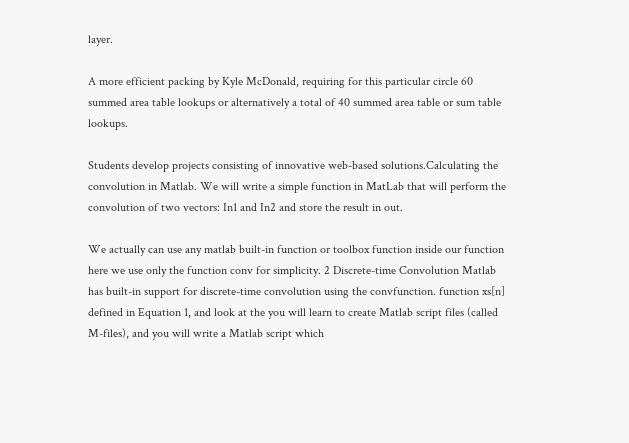layer.

A more efficient packing by Kyle McDonald, requiring for this particular circle 60 summed area table lookups or alternatively a total of 40 summed area table or sum table lookups.

Students develop projects consisting of innovative web-based solutions.Calculating the convolution in Matlab. We will write a simple function in MatLab that will perform the convolution of two vectors: In1 and In2 and store the result in out.

We actually can use any matlab built-in function or toolbox function inside our function here we use only the function conv for simplicity. 2 Discrete-time Convolution Matlab has built-in support for discrete-time convolution using the convfunction. function xs[n] defined in Equation 1, and look at the you will learn to create Matlab script files (called M-files), and you will write a Matlab script which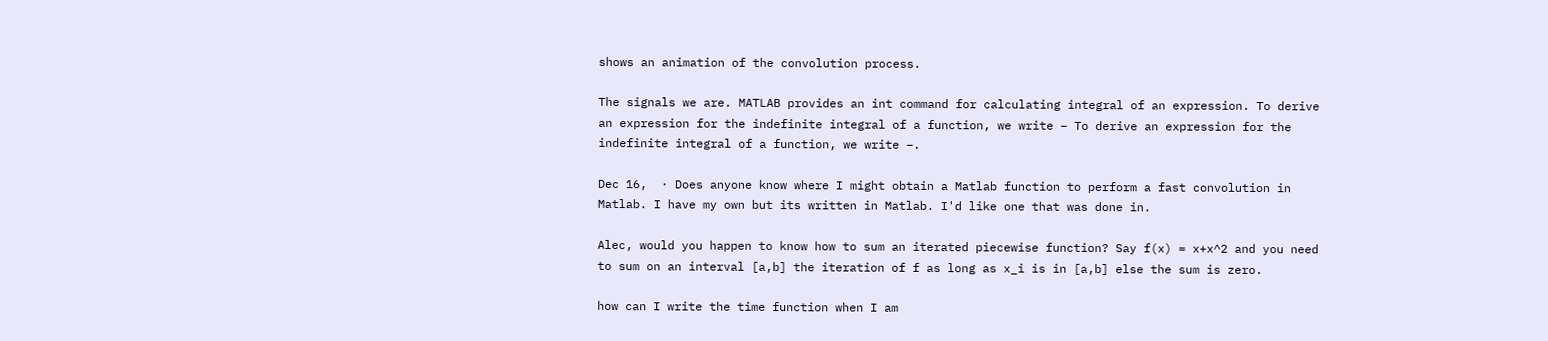shows an animation of the convolution process.

The signals we are. MATLAB provides an int command for calculating integral of an expression. To derive an expression for the indefinite integral of a function, we write − To derive an expression for the indefinite integral of a function, we write −.

Dec 16,  · Does anyone know where I might obtain a Matlab function to perform a fast convolution in Matlab. I have my own but its written in Matlab. I'd like one that was done in.

Alec, would you happen to know how to sum an iterated piecewise function? Say f(x) = x+x^2 and you need to sum on an interval [a,b] the iteration of f as long as x_i is in [a,b] else the sum is zero.

how can I write the time function when I am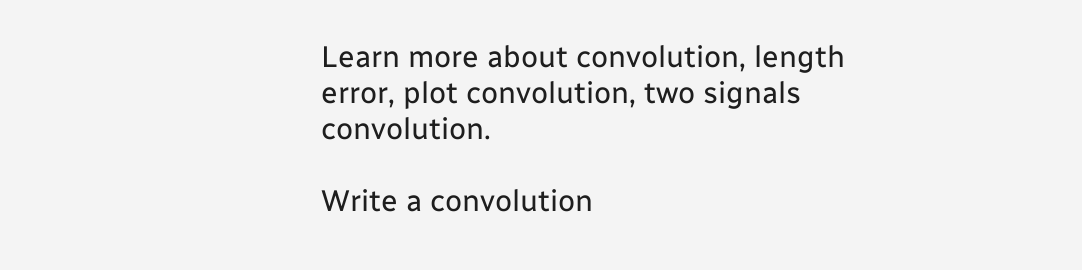Learn more about convolution, length error, plot convolution, two signals convolution.

Write a convolution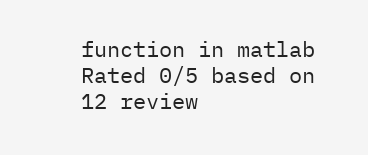function in matlab
Rated 0/5 based on 12 review